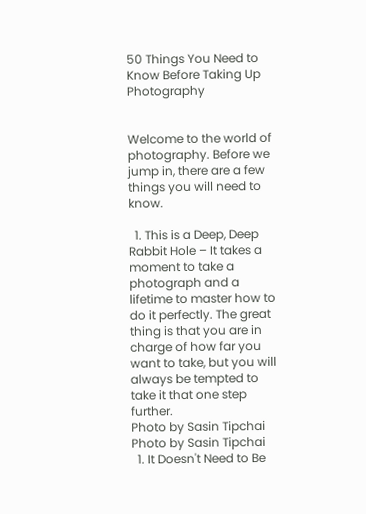50 Things You Need to Know Before Taking Up Photography


Welcome to the world of photography. Before we jump in, there are a few things you will need to know.

  1. This is a Deep, Deep Rabbit Hole – It takes a moment to take a photograph and a lifetime to master how to do it perfectly. The great thing is that you are in charge of how far you want to take, but you will always be tempted to take it that one step further.
Photo by Sasin Tipchai
Photo by Sasin Tipchai
  1. It Doesn't Need to Be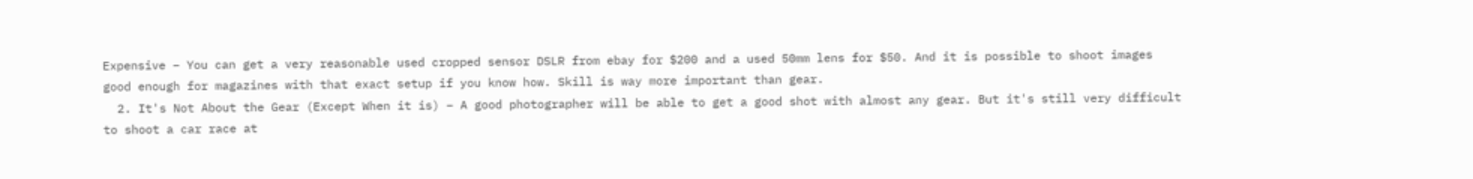Expensive – You can get a very reasonable used cropped sensor DSLR from ebay for $200 and a used 50mm lens for $50. And it is possible to shoot images good enough for magazines with that exact setup if you know how. Skill is way more important than gear.
  2. It's Not About the Gear (Except When it is) – A good photographer will be able to get a good shot with almost any gear. But it's still very difficult to shoot a car race at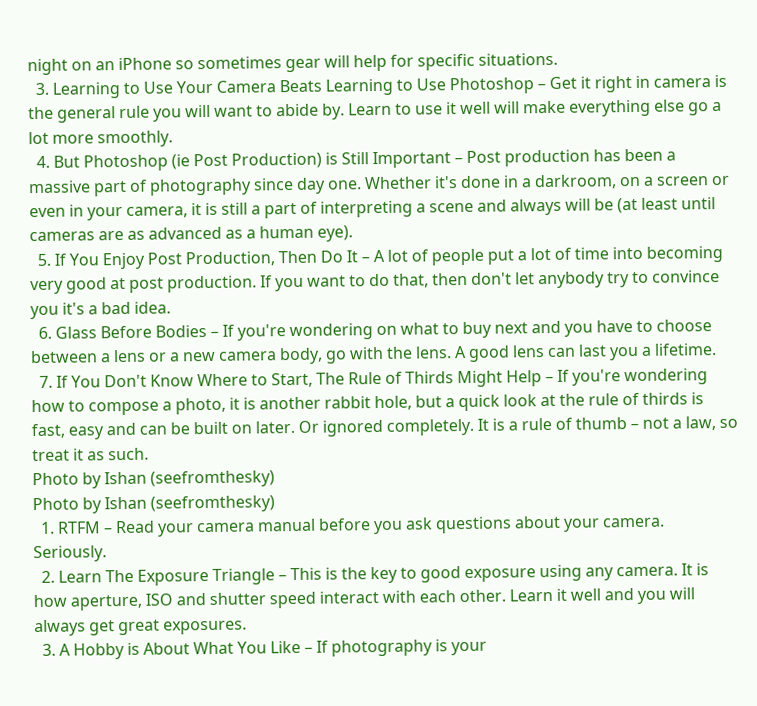night on an iPhone so sometimes gear will help for specific situations.
  3. Learning to Use Your Camera Beats Learning to Use Photoshop – Get it right in camera is the general rule you will want to abide by. Learn to use it well will make everything else go a lot more smoothly.
  4. But Photoshop (ie Post Production) is Still Important – Post production has been a massive part of photography since day one. Whether it's done in a darkroom, on a screen or even in your camera, it is still a part of interpreting a scene and always will be (at least until cameras are as advanced as a human eye).
  5. If You Enjoy Post Production, Then Do It – A lot of people put a lot of time into becoming very good at post production. If you want to do that, then don't let anybody try to convince you it's a bad idea.
  6. Glass Before Bodies – If you're wondering on what to buy next and you have to choose between a lens or a new camera body, go with the lens. A good lens can last you a lifetime.
  7. If You Don't Know Where to Start, The Rule of Thirds Might Help – If you're wondering how to compose a photo, it is another rabbit hole, but a quick look at the rule of thirds is fast, easy and can be built on later. Or ignored completely. It is a rule of thumb – not a law, so treat it as such.
Photo by Ishan (seefromthesky)
Photo by Ishan (seefromthesky)
  1. RTFM – Read your camera manual before you ask questions about your camera. Seriously.
  2. Learn The Exposure Triangle – This is the key to good exposure using any camera. It is how aperture, ISO and shutter speed interact with each other. Learn it well and you will always get great exposures.
  3. A Hobby is About What You Like – If photography is your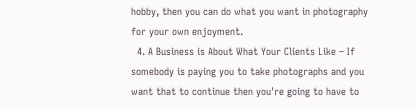hobby, then you can do what you want in photography for your own enjoyment.
  4. A Business is About What Your Clients Like – If somebody is paying you to take photographs and you want that to continue then you're going to have to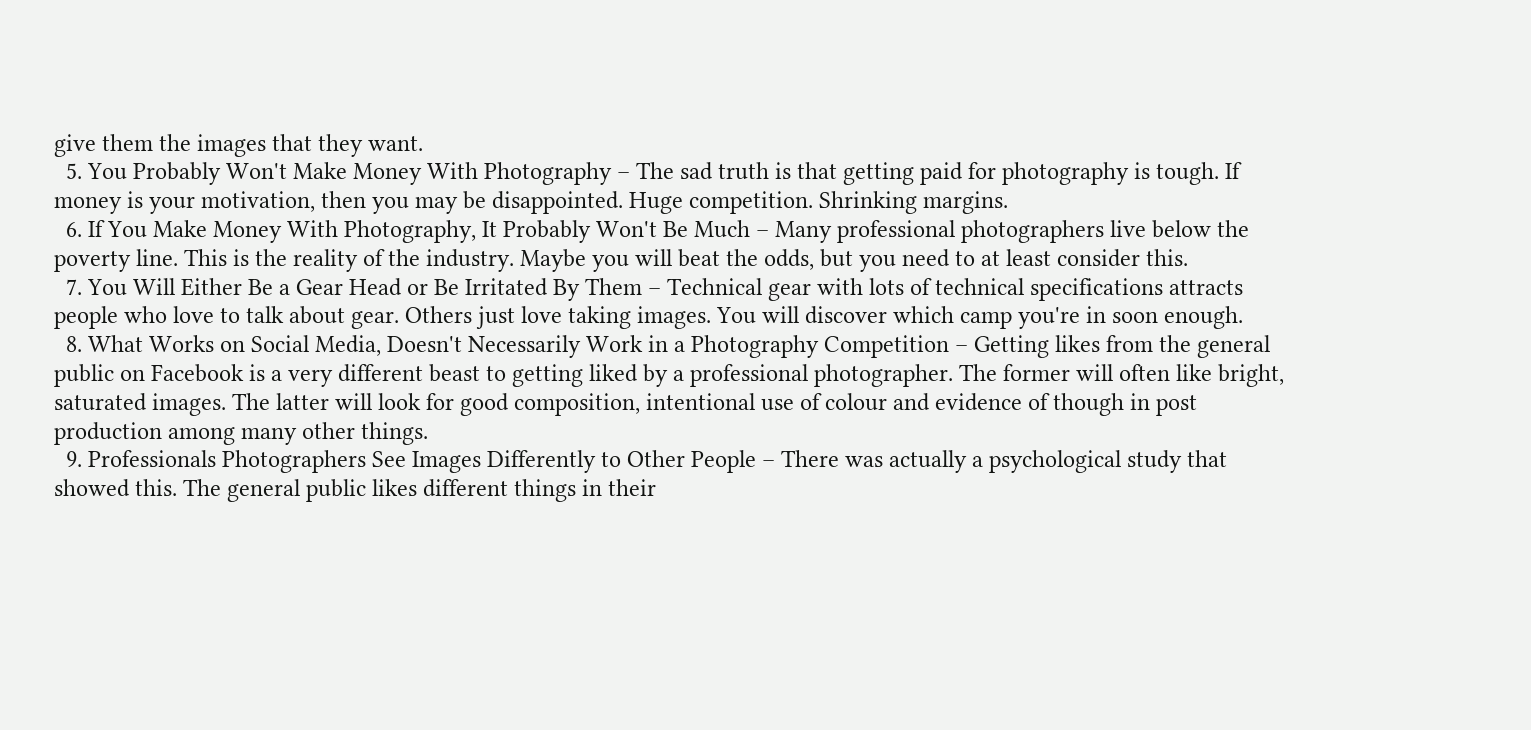give them the images that they want.
  5. You Probably Won't Make Money With Photography – The sad truth is that getting paid for photography is tough. If money is your motivation, then you may be disappointed. Huge competition. Shrinking margins.
  6. If You Make Money With Photography, It Probably Won't Be Much – Many professional photographers live below the poverty line. This is the reality of the industry. Maybe you will beat the odds, but you need to at least consider this.
  7. You Will Either Be a Gear Head or Be Irritated By Them – Technical gear with lots of technical specifications attracts people who love to talk about gear. Others just love taking images. You will discover which camp you're in soon enough.
  8. What Works on Social Media, Doesn't Necessarily Work in a Photography Competition – Getting likes from the general public on Facebook is a very different beast to getting liked by a professional photographer. The former will often like bright, saturated images. The latter will look for good composition, intentional use of colour and evidence of though in post production among many other things.
  9. Professionals Photographers See Images Differently to Other People – There was actually a psychological study that showed this. The general public likes different things in their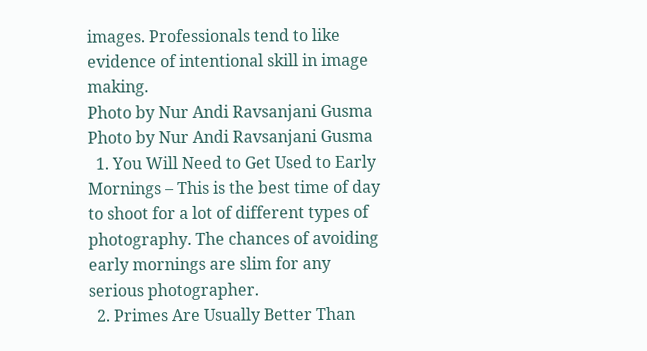images. Professionals tend to like evidence of intentional skill in image making.
Photo by Nur Andi Ravsanjani Gusma
Photo by Nur Andi Ravsanjani Gusma
  1. You Will Need to Get Used to Early Mornings – This is the best time of day to shoot for a lot of different types of photography. The chances of avoiding early mornings are slim for any serious photographer.
  2. Primes Are Usually Better Than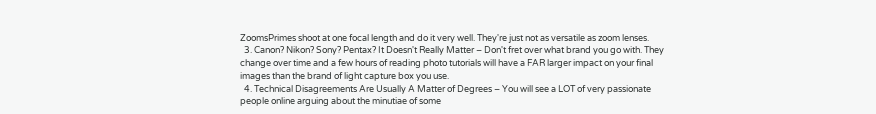ZoomsPrimes shoot at one focal length and do it very well. They're just not as versatile as zoom lenses.
  3. Canon? Nikon? Sony? Pentax? It Doesn't Really Matter – Don't fret over what brand you go with. They change over time and a few hours of reading photo tutorials will have a FAR larger impact on your final images than the brand of light capture box you use.
  4. Technical Disagreements Are Usually A Matter of Degrees – You will see a LOT of very passionate people online arguing about the minutiae of some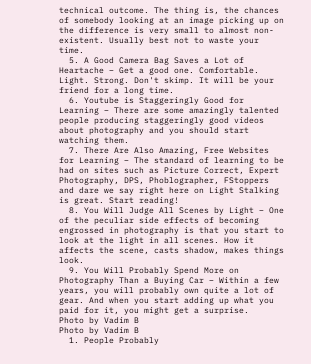technical outcome. The thing is, the chances of somebody looking at an image picking up on the difference is very small to almost non-existent. Usually best not to waste your time.
  5. A Good Camera Bag Saves a Lot of Heartache – Get a good one. Comfortable. Light. Strong. Don't skimp. It will be your friend for a long time.
  6. Youtube is Staggeringly Good for Learning – There are some amazingly talented people producing staggeringly good videos about photography and you should start watching them.
  7. There Are Also Amazing, Free Websites for Learning – The standard of learning to be had on sites such as Picture Correct, Expert Photography, DPS, Phoblographer, FStoppers and dare we say right here on Light Stalking is great. Start reading!
  8. You Will Judge All Scenes by Light – One of the peculiar side effects of becoming engrossed in photography is that you start to look at the light in all scenes. How it affects the scene, casts shadow, makes things look.
  9. You Will Probably Spend More on Photography Than a Buying Car – Within a few years, you will probably own quite a lot of gear. And when you start adding up what you paid for it, you might get a surprise.
Photo by Vadim B
Photo by Vadim B
  1. People Probably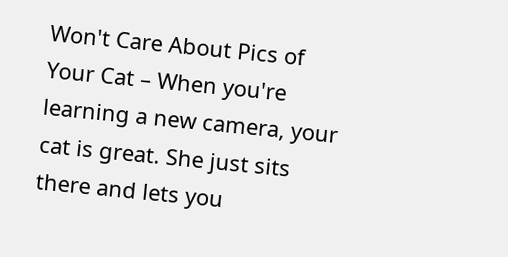Won't Care About Pics of Your Cat – When you're learning a new camera, your cat is great. She just sits there and lets you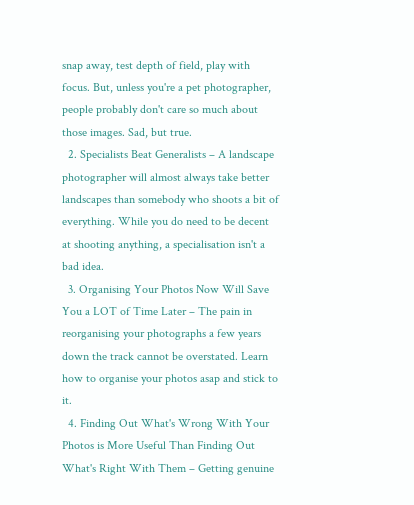snap away, test depth of field, play with focus. But, unless you're a pet photographer, people probably don't care so much about those images. Sad, but true.
  2. Specialists Beat Generalists – A landscape photographer will almost always take better landscapes than somebody who shoots a bit of everything. While you do need to be decent at shooting anything, a specialisation isn't a bad idea.
  3. Organising Your Photos Now Will Save You a LOT of Time Later – The pain in reorganising your photographs a few years down the track cannot be overstated. Learn how to organise your photos asap and stick to it.
  4. Finding Out What's Wrong With Your Photos is More Useful Than Finding Out What's Right With Them – Getting genuine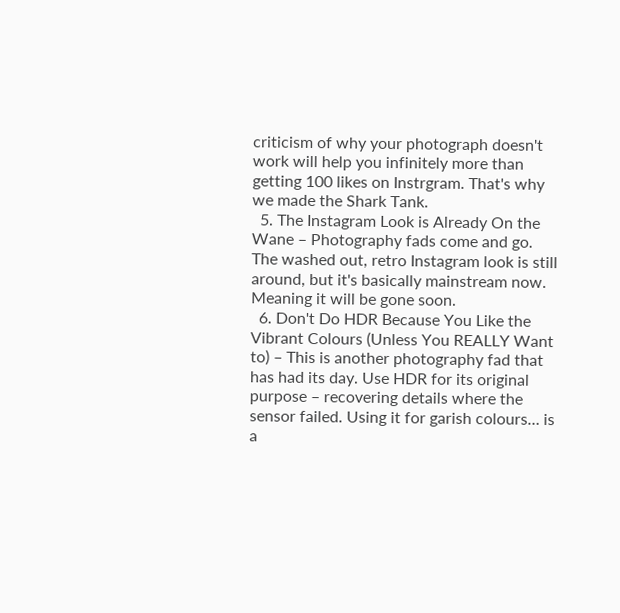criticism of why your photograph doesn't work will help you infinitely more than getting 100 likes on Instrgram. That's why we made the Shark Tank.
  5. The Instagram Look is Already On the Wane – Photography fads come and go. The washed out, retro Instagram look is still around, but it's basically mainstream now. Meaning it will be gone soon.
  6. Don't Do HDR Because You Like the Vibrant Colours (Unless You REALLY Want to) – This is another photography fad that has had its day. Use HDR for its original purpose – recovering details where the sensor failed. Using it for garish colours… is a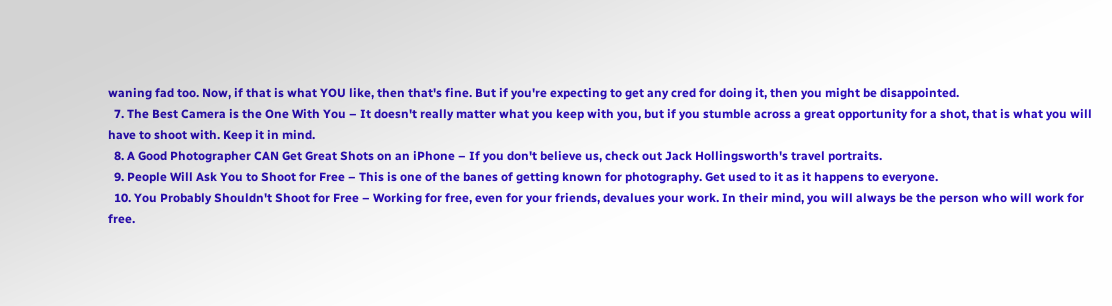waning fad too. Now, if that is what YOU like, then that's fine. But if you're expecting to get any cred for doing it, then you might be disappointed.
  7. The Best Camera is the One With You – It doesn't really matter what you keep with you, but if you stumble across a great opportunity for a shot, that is what you will have to shoot with. Keep it in mind.
  8. A Good Photographer CAN Get Great Shots on an iPhone – If you don't believe us, check out Jack Hollingsworth's travel portraits.
  9. People Will Ask You to Shoot for Free – This is one of the banes of getting known for photography. Get used to it as it happens to everyone.
  10. You Probably Shouldn't Shoot for Free – Working for free, even for your friends, devalues your work. In their mind, you will always be the person who will work for free.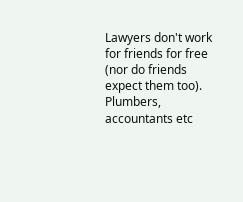Lawyers don't work for friends for free (nor do friends expect them too). Plumbers, accountants etc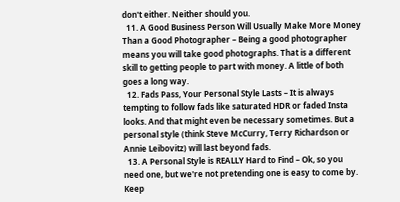don't either. Neither should you.
  11. A Good Business Person Will Usually Make More Money Than a Good Photographer – Being a good photographer means you will take good photographs. That is a different skill to getting people to part with money. A little of both goes a long way.
  12. Fads Pass, Your Personal Style Lasts – It is always tempting to follow fads like saturated HDR or faded Insta looks. And that might even be necessary sometimes. But a personal style (think Steve McCurry, Terry Richardson or Annie Leibovitz) will last beyond fads.
  13. A Personal Style is REALLY Hard to Find – Ok, so you need one, but we're not pretending one is easy to come by. Keep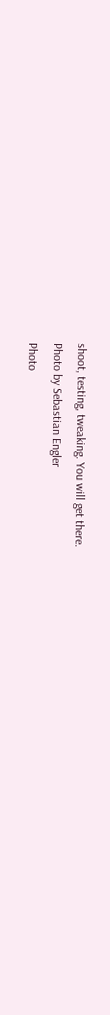shoot, testing, tweaking. You will get there.
Photo by Sebastian Engler
Photo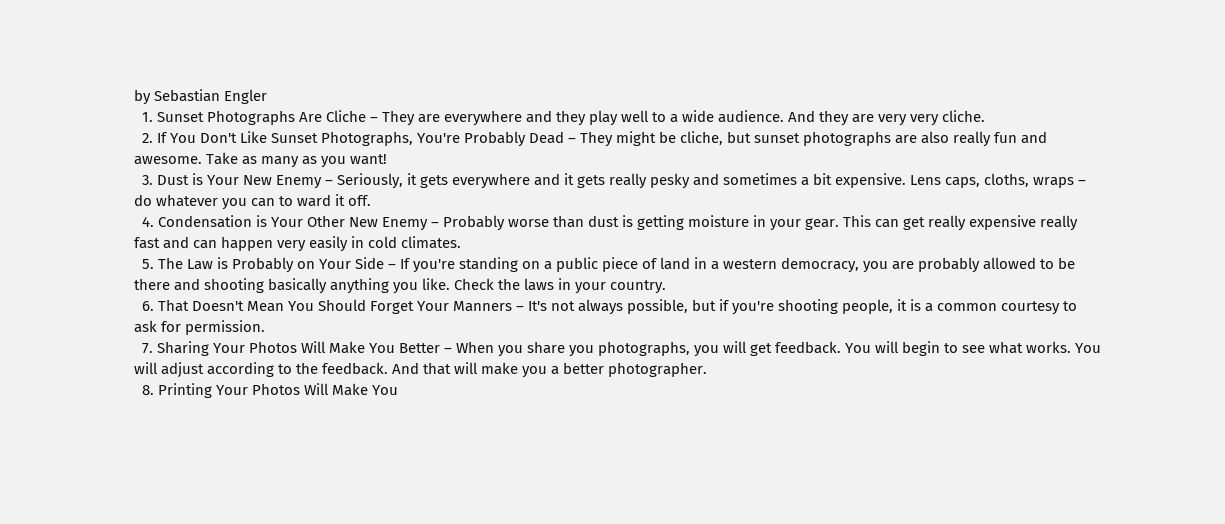by Sebastian Engler
  1. Sunset Photographs Are Cliche – They are everywhere and they play well to a wide audience. And they are very very cliche.
  2. If You Don't Like Sunset Photographs, You're Probably Dead – They might be cliche, but sunset photographs are also really fun and awesome. Take as many as you want!
  3. Dust is Your New Enemy – Seriously, it gets everywhere and it gets really pesky and sometimes a bit expensive. Lens caps, cloths, wraps – do whatever you can to ward it off.
  4. Condensation is Your Other New Enemy – Probably worse than dust is getting moisture in your gear. This can get really expensive really fast and can happen very easily in cold climates.
  5. The Law is Probably on Your Side – If you're standing on a public piece of land in a western democracy, you are probably allowed to be there and shooting basically anything you like. Check the laws in your country.
  6. That Doesn't Mean You Should Forget Your Manners – It's not always possible, but if you're shooting people, it is a common courtesy to ask for permission.
  7. Sharing Your Photos Will Make You Better – When you share you photographs, you will get feedback. You will begin to see what works. You will adjust according to the feedback. And that will make you a better photographer.
  8. Printing Your Photos Will Make You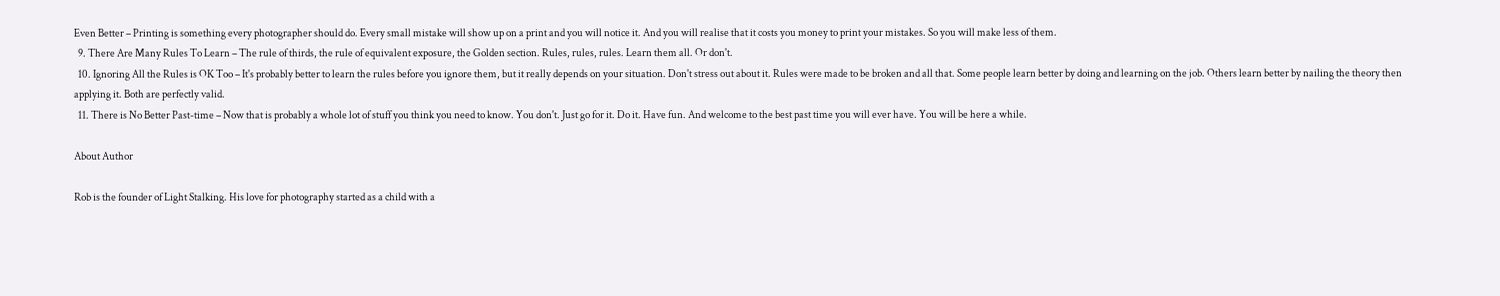Even Better – Printing is something every photographer should do. Every small mistake will show up on a print and you will notice it. And you will realise that it costs you money to print your mistakes. So you will make less of them.
  9. There Are Many Rules To Learn – The rule of thirds, the rule of equivalent exposure, the Golden section. Rules, rules, rules. Learn them all. Or don't.
  10. Ignoring All the Rules is OK Too – It's probably better to learn the rules before you ignore them, but it really depends on your situation. Don't stress out about it. Rules were made to be broken and all that. Some people learn better by doing and learning on the job. Others learn better by nailing the theory then applying it. Both are perfectly valid.
  11. There is No Better Past-time – Now that is probably a whole lot of stuff you think you need to know. You don't. Just go for it. Do it. Have fun. And welcome to the best past time you will ever have. You will be here a while.

About Author

Rob is the founder of Light Stalking. His love for photography started as a child with a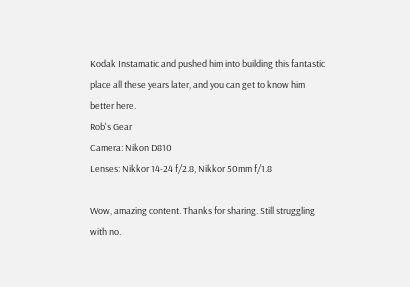Kodak Instamatic and pushed him into building this fantastic place all these years later, and you can get to know him better here.
Rob's Gear
Camera: Nikon D810
Lenses: Nikkor 14-24 f/2.8, Nikkor 50mm f/1.8

Wow, amazing content. Thanks for sharing. Still struggling with no.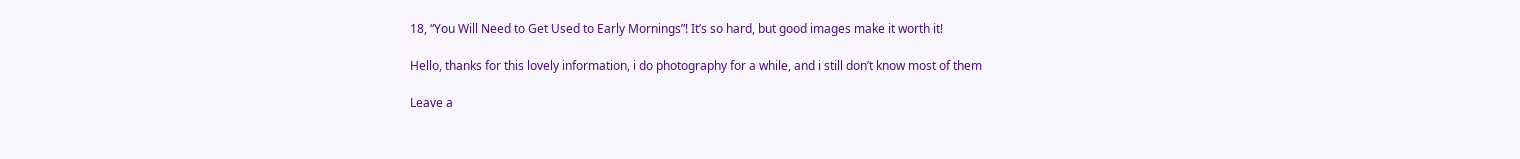18, “You Will Need to Get Used to Early Mornings”! It’s so hard, but good images make it worth it!

Hello, thanks for this lovely information, i do photography for a while, and i still don’t know most of them

Leave a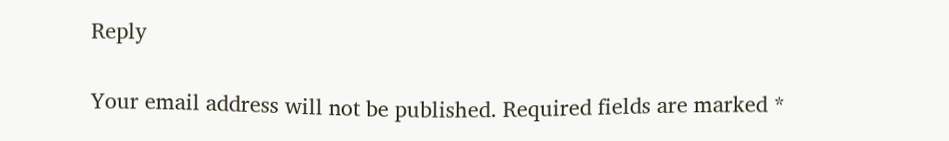Reply

Your email address will not be published. Required fields are marked *